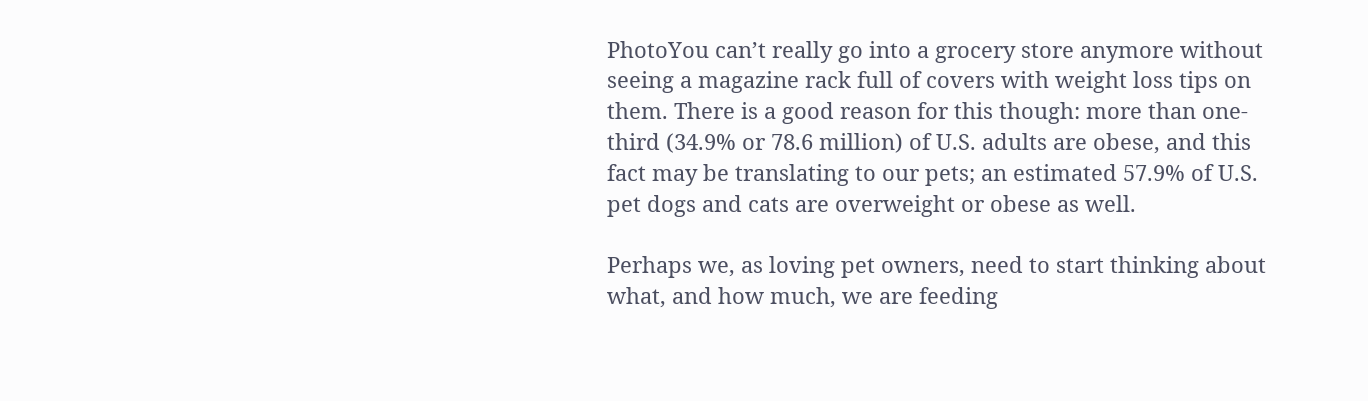PhotoYou can’t really go into a grocery store anymore without seeing a magazine rack full of covers with weight loss tips on them. There is a good reason for this though: more than one-third (34.9% or 78.6 million) of U.S. adults are obese, and this fact may be translating to our pets; an estimated 57.9% of U.S. pet dogs and cats are overweight or obese as well.

Perhaps we, as loving pet owners, need to start thinking about what, and how much, we are feeding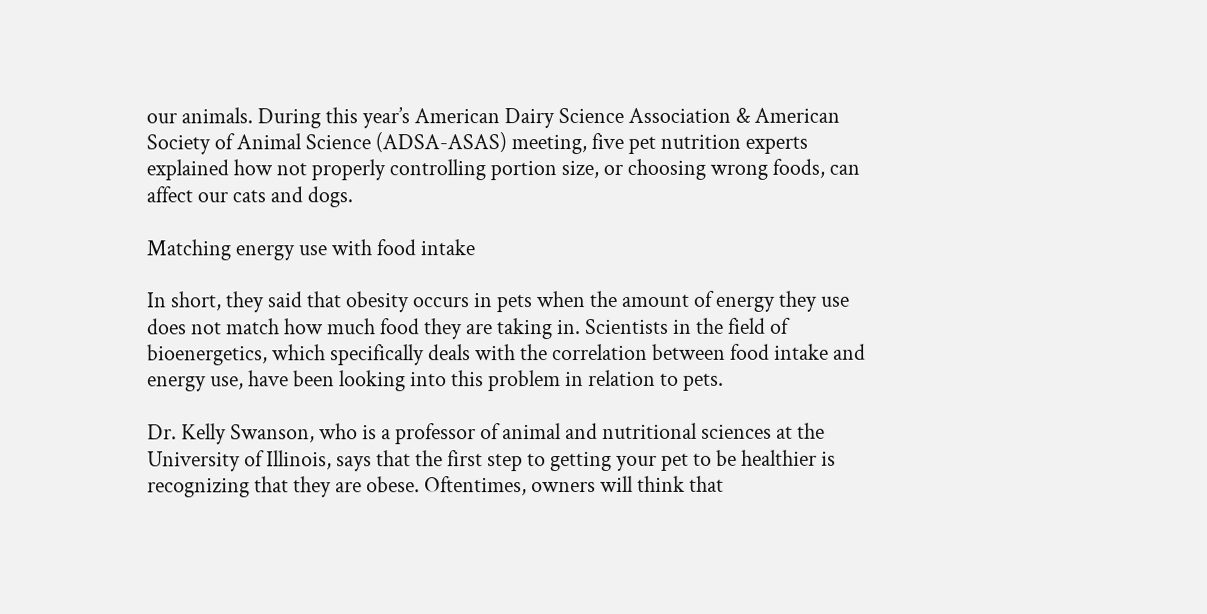our animals. During this year’s American Dairy Science Association & American Society of Animal Science (ADSA-ASAS) meeting, five pet nutrition experts explained how not properly controlling portion size, or choosing wrong foods, can affect our cats and dogs.

Matching energy use with food intake

In short, they said that obesity occurs in pets when the amount of energy they use does not match how much food they are taking in. Scientists in the field of bioenergetics, which specifically deals with the correlation between food intake and energy use, have been looking into this problem in relation to pets.

Dr. Kelly Swanson, who is a professor of animal and nutritional sciences at the University of Illinois, says that the first step to getting your pet to be healthier is recognizing that they are obese. Oftentimes, owners will think that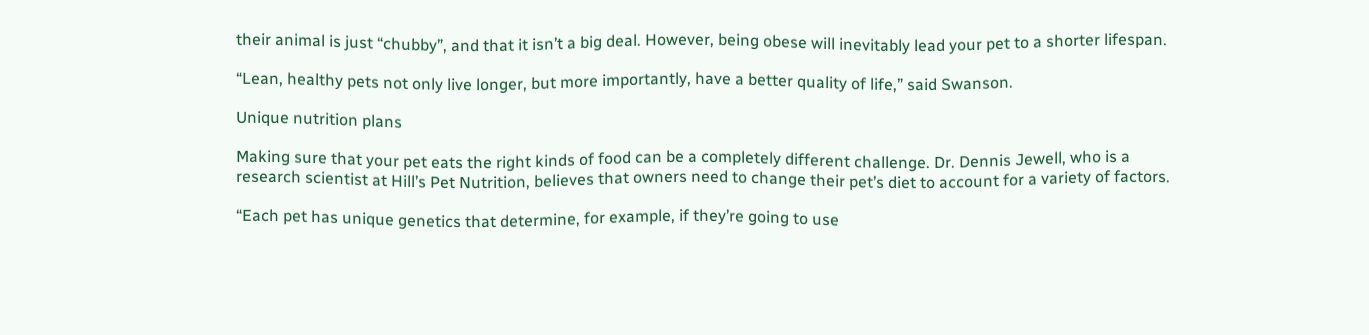their animal is just “chubby”, and that it isn’t a big deal. However, being obese will inevitably lead your pet to a shorter lifespan.

“Lean, healthy pets not only live longer, but more importantly, have a better quality of life,” said Swanson.

Unique nutrition plans

Making sure that your pet eats the right kinds of food can be a completely different challenge. Dr. Dennis Jewell, who is a research scientist at Hill’s Pet Nutrition, believes that owners need to change their pet’s diet to account for a variety of factors.

“Each pet has unique genetics that determine, for example, if they’re going to use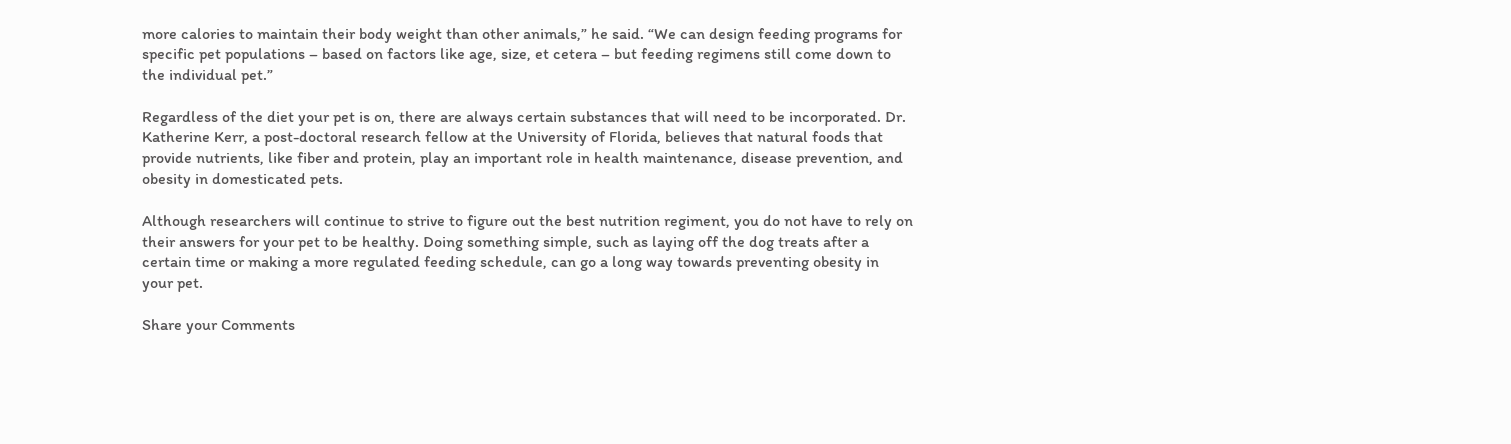more calories to maintain their body weight than other animals,” he said. “We can design feeding programs for specific pet populations – based on factors like age, size, et cetera – but feeding regimens still come down to the individual pet.”

Regardless of the diet your pet is on, there are always certain substances that will need to be incorporated. Dr. Katherine Kerr, a post-doctoral research fellow at the University of Florida, believes that natural foods that provide nutrients, like fiber and protein, play an important role in health maintenance, disease prevention, and obesity in domesticated pets.

Although researchers will continue to strive to figure out the best nutrition regiment, you do not have to rely on their answers for your pet to be healthy. Doing something simple, such as laying off the dog treats after a certain time or making a more regulated feeding schedule, can go a long way towards preventing obesity in your pet.

Share your Comments